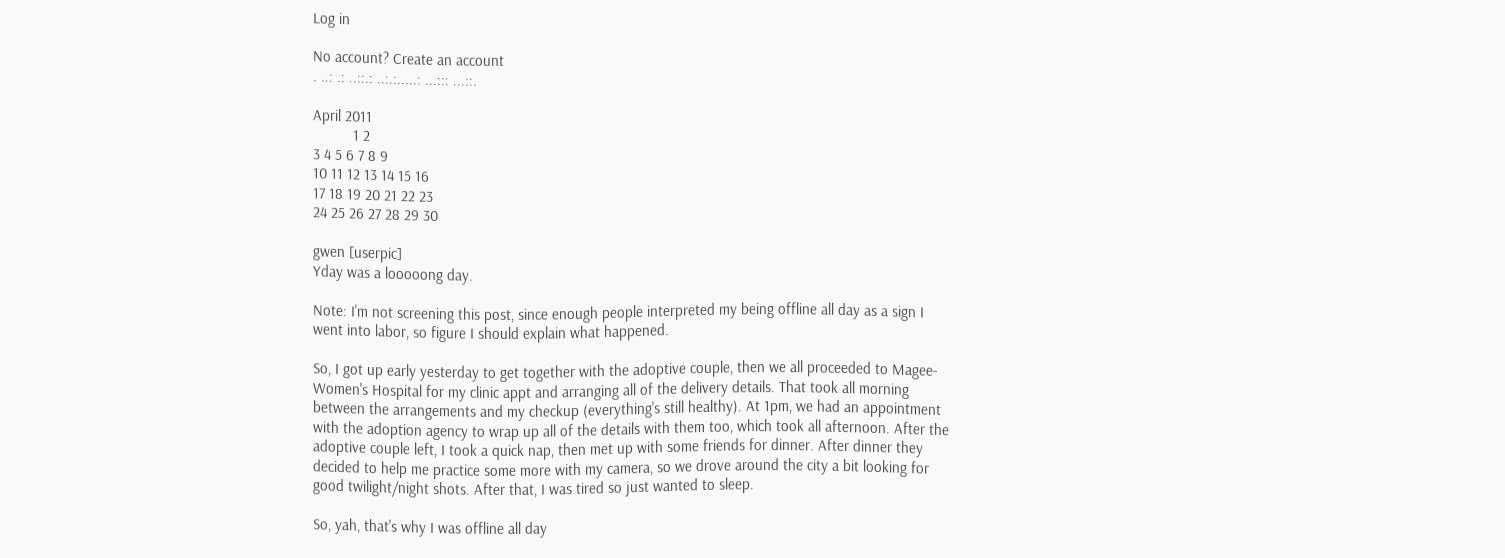Log in

No account? Create an account
. ..: .: ..::.: ..:.:.....: ...::: ...::.

April 2011
          1 2
3 4 5 6 7 8 9
10 11 12 13 14 15 16
17 18 19 20 21 22 23
24 25 26 27 28 29 30

gwen [userpic]
Yday was a looooong day.

Note: I'm not screening this post, since enough people interpreted my being offline all day as a sign I went into labor, so figure I should explain what happened.

So, I got up early yesterday to get together with the adoptive couple, then we all proceeded to Magee-Women's Hospital for my clinic appt and arranging all of the delivery details. That took all morning between the arrangements and my checkup (everything's still healthy). At 1pm, we had an appointment with the adoption agency to wrap up all of the details with them too, which took all afternoon. After the adoptive couple left, I took a quick nap, then met up with some friends for dinner. After dinner they decided to help me practice some more with my camera, so we drove around the city a bit looking for good twilight/night shots. After that, I was tired so just wanted to sleep.

So, yah, that's why I was offline all day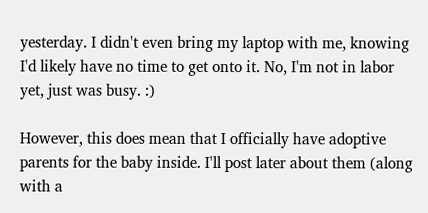yesterday. I didn't even bring my laptop with me, knowing I'd likely have no time to get onto it. No, I'm not in labor yet, just was busy. :)

However, this does mean that I officially have adoptive parents for the baby inside. I'll post later about them (along with a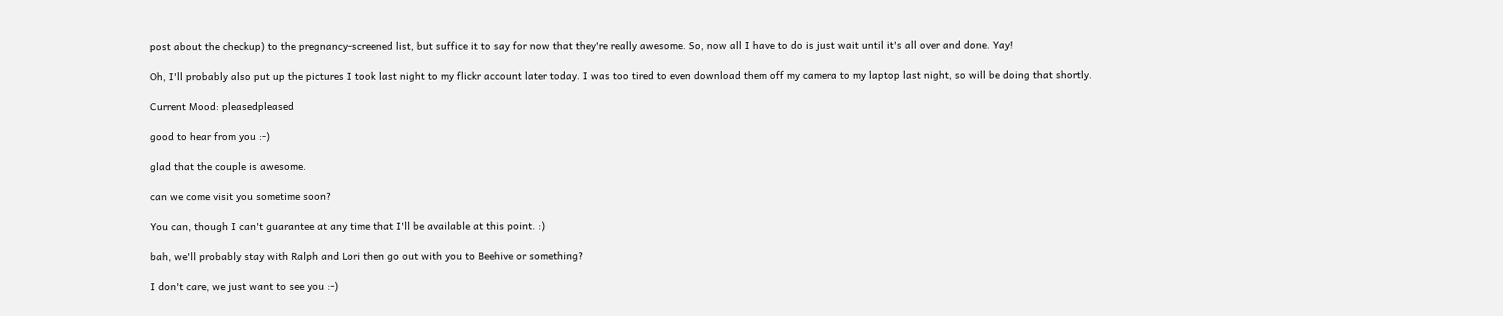post about the checkup) to the pregnancy-screened list, but suffice it to say for now that they're really awesome. So, now all I have to do is just wait until it's all over and done. Yay!

Oh, I'll probably also put up the pictures I took last night to my flickr account later today. I was too tired to even download them off my camera to my laptop last night, so will be doing that shortly.

Current Mood: pleasedpleased

good to hear from you :-)

glad that the couple is awesome.

can we come visit you sometime soon?

You can, though I can't guarantee at any time that I'll be available at this point. :)

bah, we'll probably stay with Ralph and Lori then go out with you to Beehive or something?

I don't care, we just want to see you :-)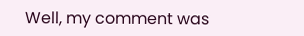Well, my comment was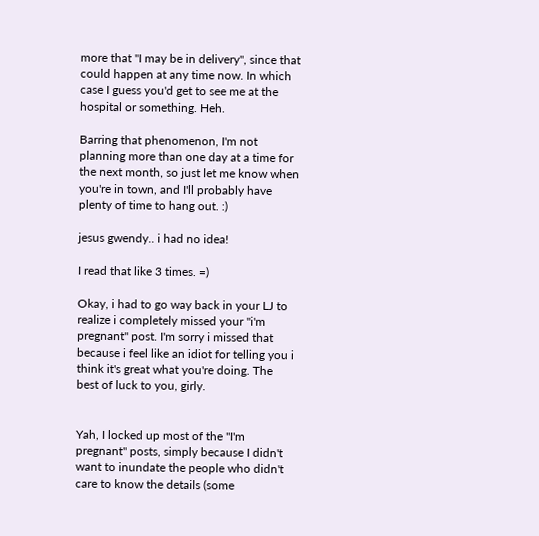more that "I may be in delivery", since that could happen at any time now. In which case I guess you'd get to see me at the hospital or something. Heh.

Barring that phenomenon, I'm not planning more than one day at a time for the next month, so just let me know when you're in town, and I'll probably have plenty of time to hang out. :)

jesus gwendy.. i had no idea!

I read that like 3 times. =)

Okay, i had to go way back in your LJ to realize i completely missed your "i'm pregnant" post. I'm sorry i missed that because i feel like an idiot for telling you i think it's great what you're doing. The best of luck to you, girly.


Yah, I locked up most of the "I'm pregnant" posts, simply because I didn't want to inundate the people who didn't care to know the details (some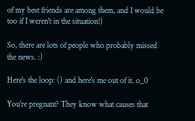of my best friends are among them, and I would be too if I weren't in the situation!)

So, there are lots of people who probably missed the news. :)

Here's the loop: () and here's me out of it. o_0

You're pregnant? They know what causes that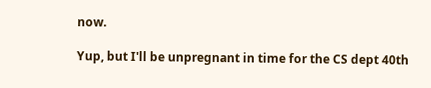now.

Yup, but I'll be unpregnant in time for the CS dept 40th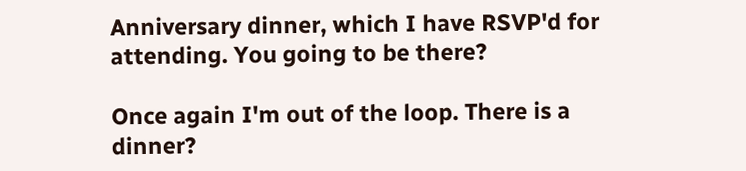Anniversary dinner, which I have RSVP'd for attending. You going to be there?

Once again I'm out of the loop. There is a dinner?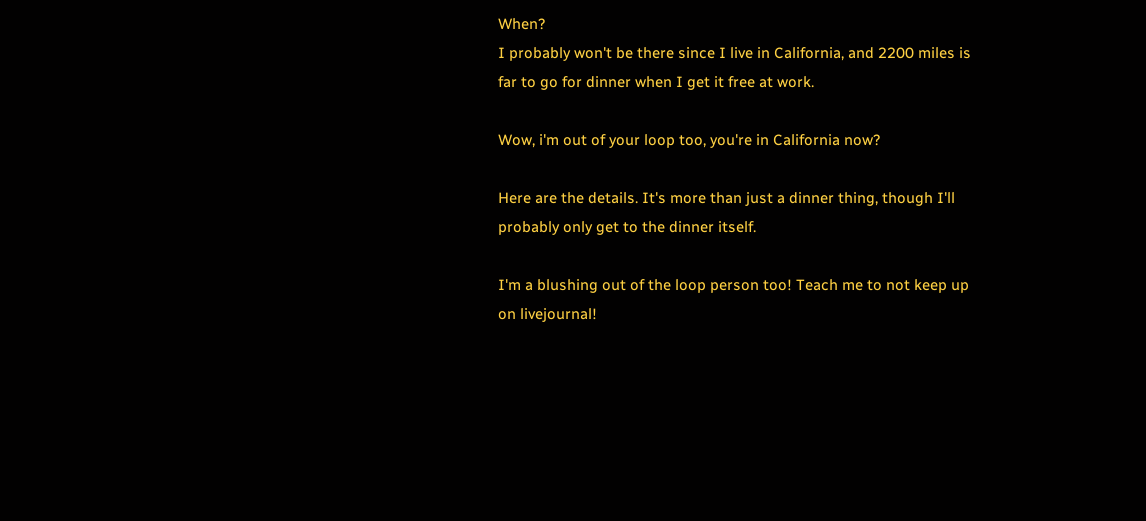When?
I probably won't be there since I live in California, and 2200 miles is far to go for dinner when I get it free at work.

Wow, i'm out of your loop too, you're in California now?

Here are the details. It's more than just a dinner thing, though I'll probably only get to the dinner itself.

I'm a blushing out of the loop person too! Teach me to not keep up on livejournal!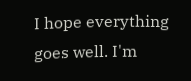I hope everything goes well. I'm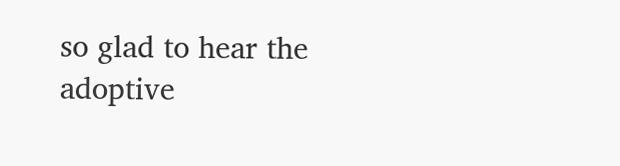so glad to hear the adoptive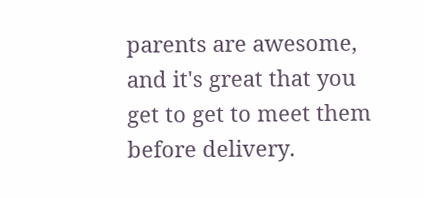parents are awesome, and it's great that you get to get to meet them before delivery.